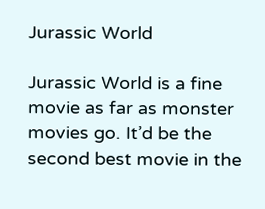Jurassic World

Jurassic World is a fine movie as far as monster movies go. It’d be the second best movie in the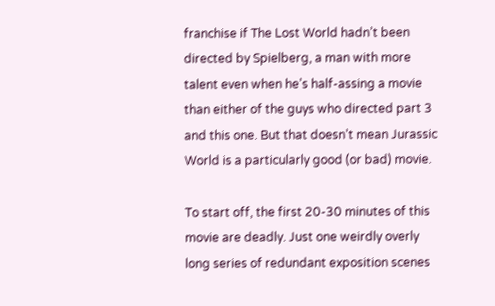franchise if The Lost World hadn’t been directed by Spielberg, a man with more talent even when he’s half-assing a movie than either of the guys who directed part 3 and this one. But that doesn’t mean Jurassic World is a particularly good (or bad) movie.

To start off, the first 20-30 minutes of this movie are deadly. Just one weirdly overly long series of redundant exposition scenes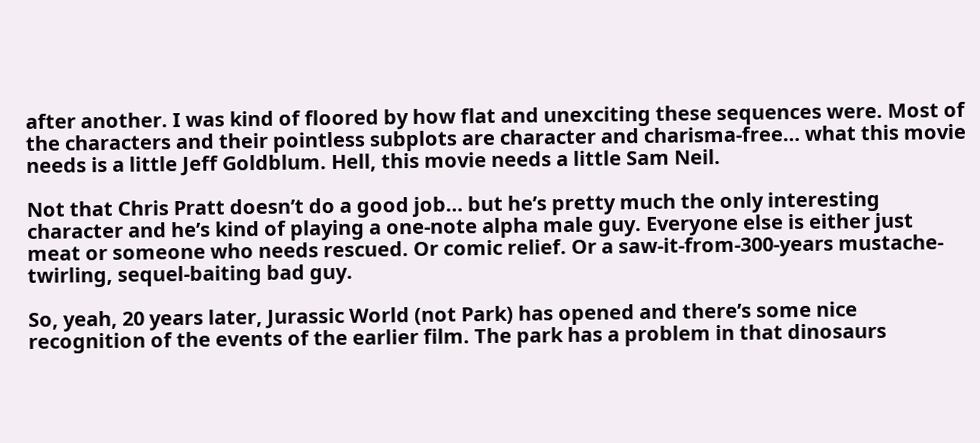after another. I was kind of floored by how flat and unexciting these sequences were. Most of the characters and their pointless subplots are character and charisma-free… what this movie needs is a little Jeff Goldblum. Hell, this movie needs a little Sam Neil.

Not that Chris Pratt doesn’t do a good job… but he’s pretty much the only interesting character and he’s kind of playing a one-note alpha male guy. Everyone else is either just meat or someone who needs rescued. Or comic relief. Or a saw-it-from-300-years mustache-twirling, sequel-baiting bad guy.

So, yeah, 20 years later, Jurassic World (not Park) has opened and there’s some nice recognition of the events of the earlier film. The park has a problem in that dinosaurs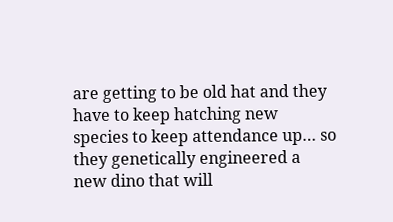are getting to be old hat and they have to keep hatching new species to keep attendance up… so they genetically engineered a new dino that will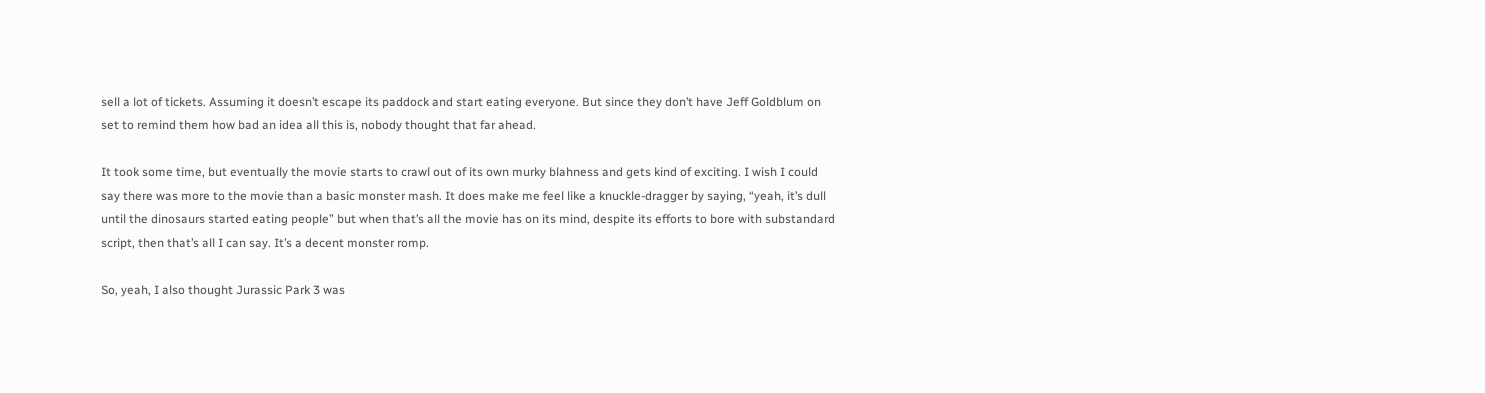sell a lot of tickets. Assuming it doesn’t escape its paddock and start eating everyone. But since they don’t have Jeff Goldblum on set to remind them how bad an idea all this is, nobody thought that far ahead.

It took some time, but eventually the movie starts to crawl out of its own murky blahness and gets kind of exciting. I wish I could say there was more to the movie than a basic monster mash. It does make me feel like a knuckle-dragger by saying, “yeah, it’s dull until the dinosaurs started eating people” but when that’s all the movie has on its mind, despite its efforts to bore with substandard script, then that’s all I can say. It’s a decent monster romp.

So, yeah, I also thought Jurassic Park 3 was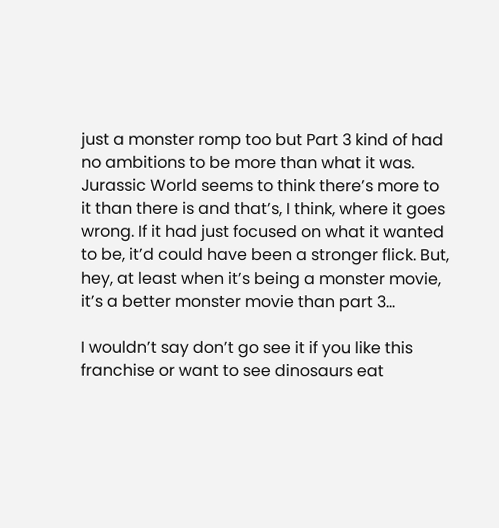just a monster romp too but Part 3 kind of had no ambitions to be more than what it was. Jurassic World seems to think there’s more to it than there is and that’s, I think, where it goes wrong. If it had just focused on what it wanted to be, it’d could have been a stronger flick. But, hey, at least when it’s being a monster movie, it’s a better monster movie than part 3…

I wouldn’t say don’t go see it if you like this franchise or want to see dinosaurs eat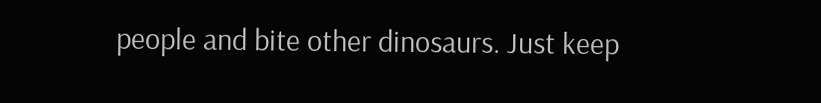people and bite other dinosaurs. Just keep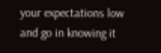your expectations low and go in knowing it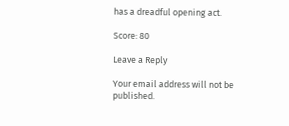has a dreadful opening act.

Score: 80

Leave a Reply

Your email address will not be published.